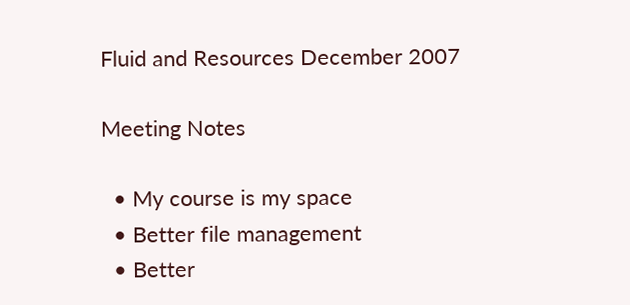Fluid and Resources December 2007

Meeting Notes

  • My course is my space
  • Better file management
  • Better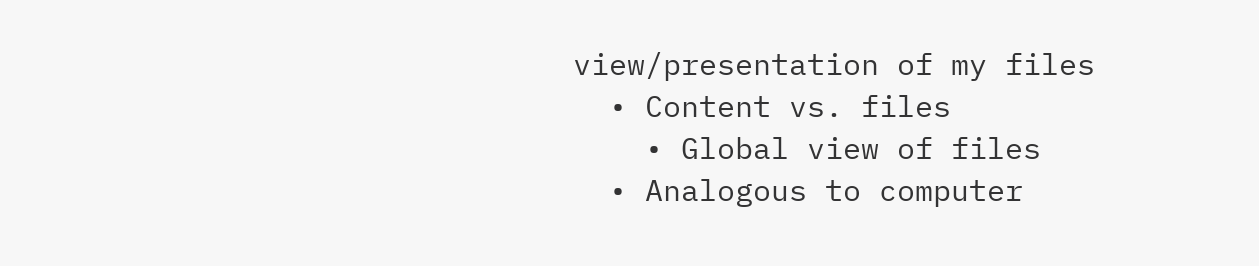view/presentation of my files
  • Content vs. files
    • Global view of files
  • Analogous to computer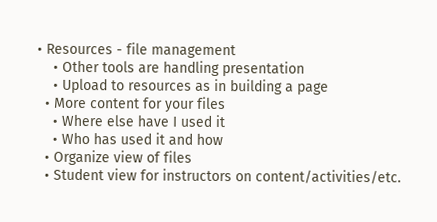• Resources - file management
    • Other tools are handling presentation
    • Upload to resources as in building a page
  • More content for your files
    • Where else have I used it
    • Who has used it and how
  • Organize view of files
  • Student view for instructors on content/activities/etc.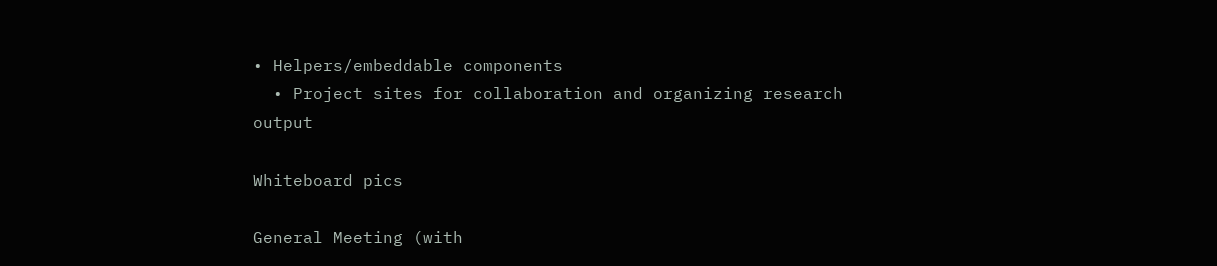• Helpers/embeddable components
  • Project sites for collaboration and organizing research output

Whiteboard pics

General Meeting (with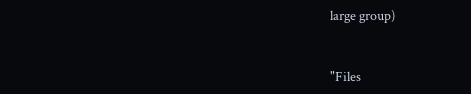large group)



"Files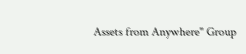Assets from Anywhere" Group